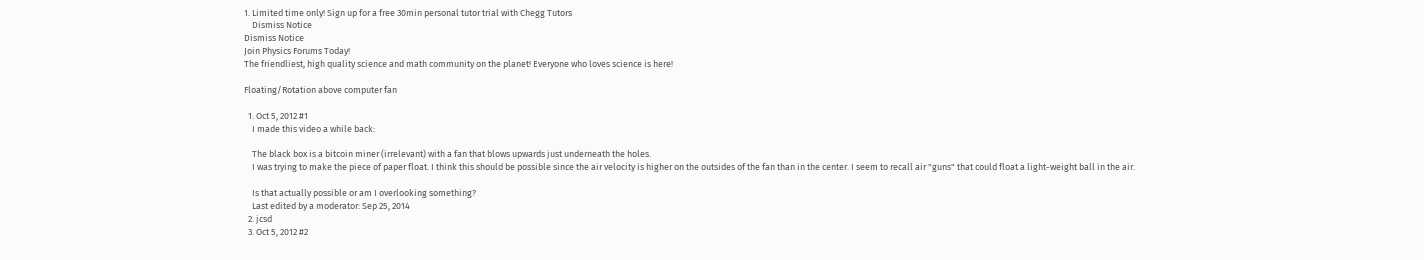1. Limited time only! Sign up for a free 30min personal tutor trial with Chegg Tutors
    Dismiss Notice
Dismiss Notice
Join Physics Forums Today!
The friendliest, high quality science and math community on the planet! Everyone who loves science is here!

Floating/Rotation above computer fan

  1. Oct 5, 2012 #1
    I made this video a while back:

    The black box is a bitcoin miner (irrelevant) with a fan that blows upwards just underneath the holes.
    I was trying to make the piece of paper float. I think this should be possible since the air velocity is higher on the outsides of the fan than in the center. I seem to recall air "guns" that could float a light-weight ball in the air.

    Is that actually possible or am I overlooking something?
    Last edited by a moderator: Sep 25, 2014
  2. jcsd
  3. Oct 5, 2012 #2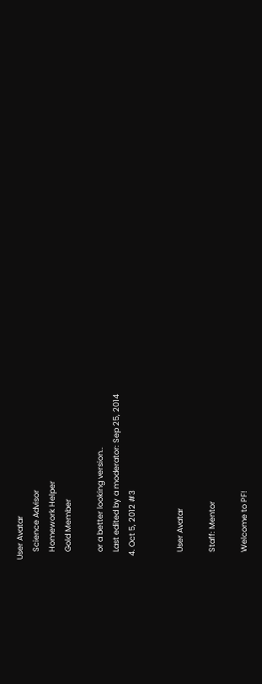User Avatar
    Science Advisor
    Homework Helper
    Gold Member

    or a better looking version..
    Last edited by a moderator: Sep 25, 2014
  4. Oct 5, 2012 #3


    User Avatar

    Staff: Mentor

    Welcome to PF!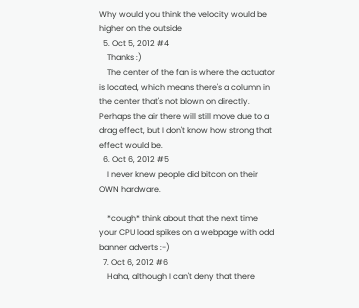Why would you think the velocity would be higher on the outside
  5. Oct 5, 2012 #4
    Thanks :)
    The center of the fan is where the actuator is located, which means there's a column in the center that's not blown on directly. Perhaps the air there will still move due to a drag effect, but I don't know how strong that effect would be.
  6. Oct 6, 2012 #5
    I never knew people did bitcon on their OWN hardware.

    *cough* think about that the next time your CPU load spikes on a webpage with odd banner adverts :-)
  7. Oct 6, 2012 #6
    Haha, although I can't deny that there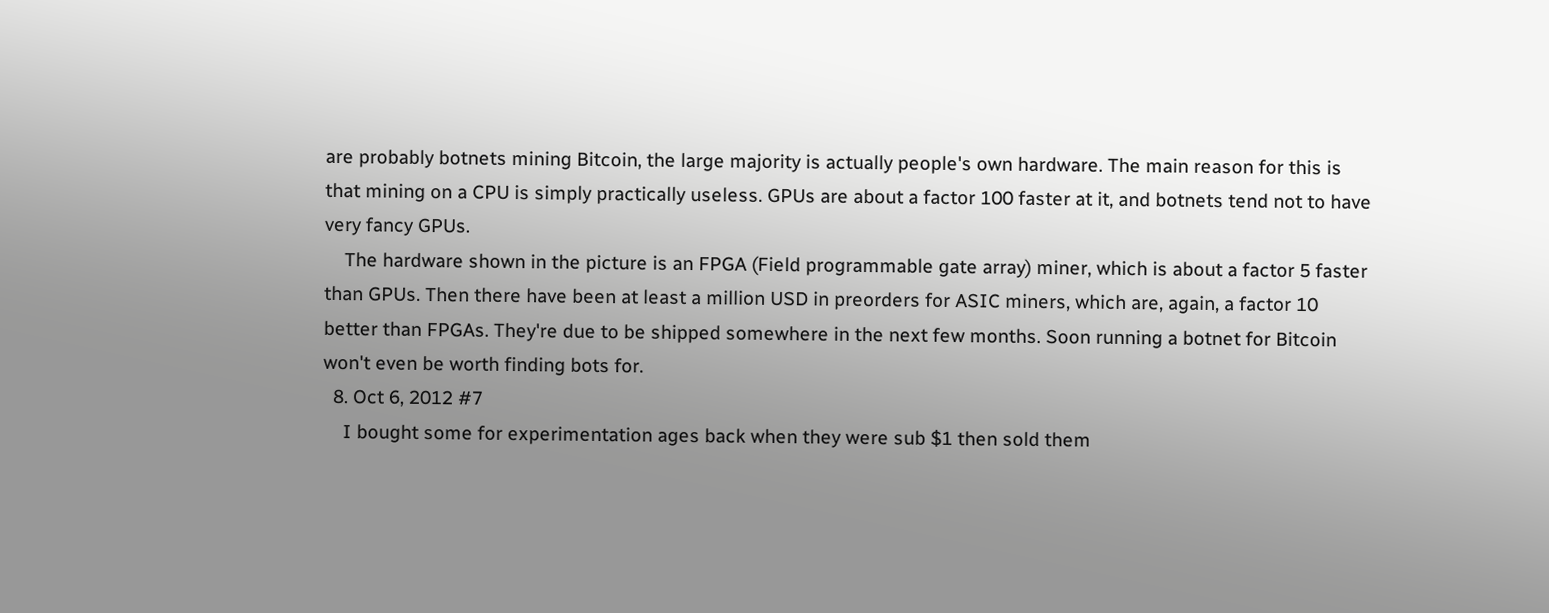are probably botnets mining Bitcoin, the large majority is actually people's own hardware. The main reason for this is that mining on a CPU is simply practically useless. GPUs are about a factor 100 faster at it, and botnets tend not to have very fancy GPUs.
    The hardware shown in the picture is an FPGA (Field programmable gate array) miner, which is about a factor 5 faster than GPUs. Then there have been at least a million USD in preorders for ASIC miners, which are, again, a factor 10 better than FPGAs. They're due to be shipped somewhere in the next few months. Soon running a botnet for Bitcoin won't even be worth finding bots for.
  8. Oct 6, 2012 #7
    I bought some for experimentation ages back when they were sub $1 then sold them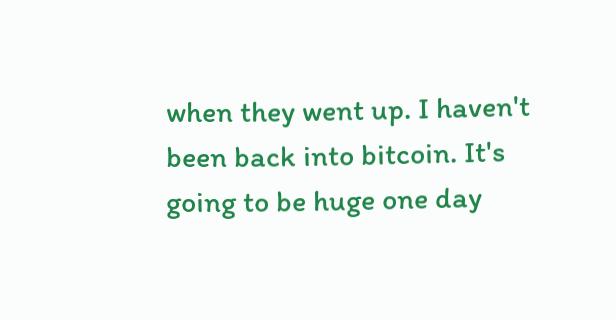when they went up. I haven't been back into bitcoin. It's going to be huge one day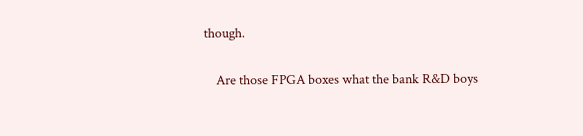though.

    Are those FPGA boxes what the bank R&D boys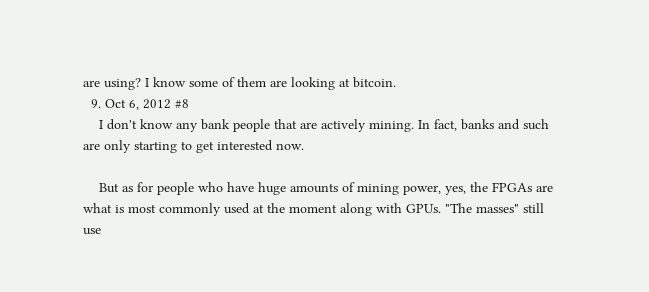are using? I know some of them are looking at bitcoin.
  9. Oct 6, 2012 #8
    I don't know any bank people that are actively mining. In fact, banks and such are only starting to get interested now.

    But as for people who have huge amounts of mining power, yes, the FPGAs are what is most commonly used at the moment along with GPUs. "The masses" still use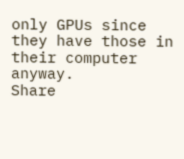only GPUs since they have those in their computer anyway.
Share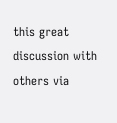this great discussion with others via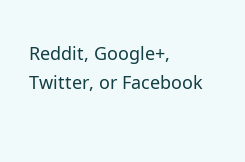Reddit, Google+, Twitter, or Facebook